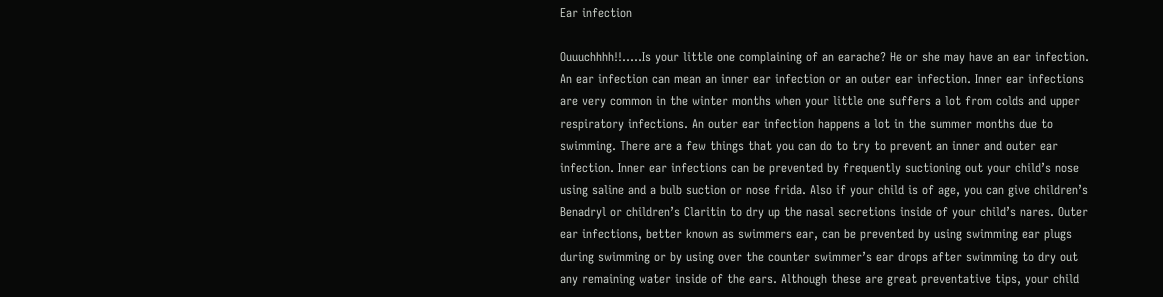Ear infection

Ouuuchhhh!!…..Is your little one complaining of an earache? He or she may have an ear infection. An ear infection can mean an inner ear infection or an outer ear infection. Inner ear infections are very common in the winter months when your little one suffers a lot from colds and upper respiratory infections. An outer ear infection happens a lot in the summer months due to swimming. There are a few things that you can do to try to prevent an inner and outer ear infection. Inner ear infections can be prevented by frequently suctioning out your child’s nose using saline and a bulb suction or nose frida. Also if your child is of age, you can give children’s Benadryl or children’s Claritin to dry up the nasal secretions inside of your child’s nares. Outer ear infections, better known as swimmers ear, can be prevented by using swimming ear plugs during swimming or by using over the counter swimmer’s ear drops after swimming to dry out any remaining water inside of the ears. Although these are great preventative tips, your child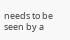needs to be seen by a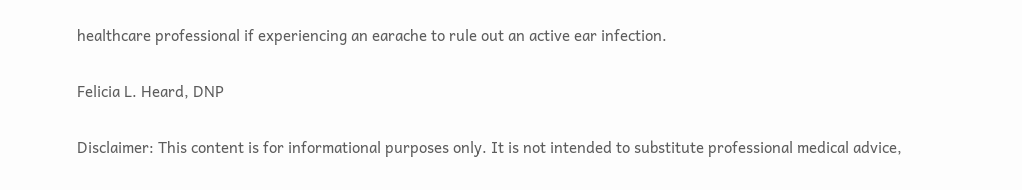healthcare professional if experiencing an earache to rule out an active ear infection.

Felicia L. Heard, DNP

Disclaimer: This content is for informational purposes only. It is not intended to substitute professional medical advice,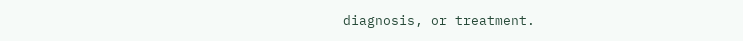diagnosis, or treatment.